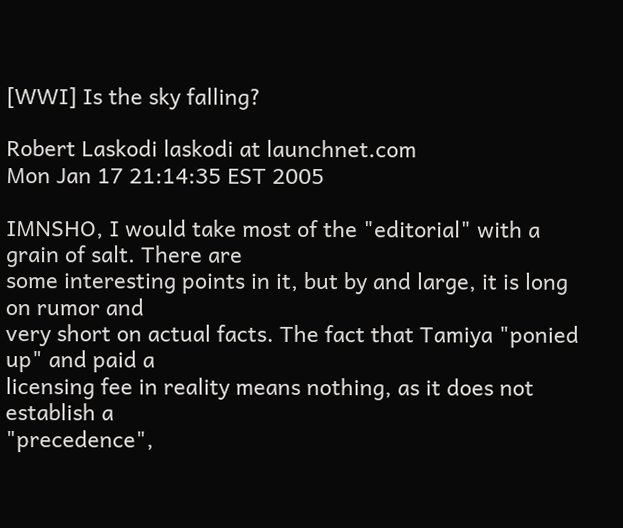[WWI] Is the sky falling?

Robert Laskodi laskodi at launchnet.com
Mon Jan 17 21:14:35 EST 2005

IMNSHO, I would take most of the "editorial" with a grain of salt. There are
some interesting points in it, but by and large, it is long on rumor and
very short on actual facts. The fact that Tamiya "ponied up" and paid a
licensing fee in reality means nothing, as it does not establish a
"precedence",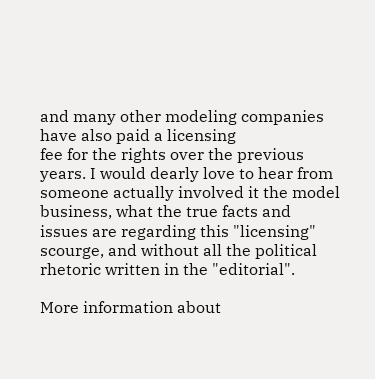and many other modeling companies have also paid a licensing
fee for the rights over the previous years. I would dearly love to hear from
someone actually involved it the model business, what the true facts and
issues are regarding this "licensing" scourge, and without all the political
rhetoric written in the "editorial".

More information about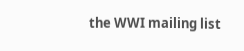the WWI mailing list